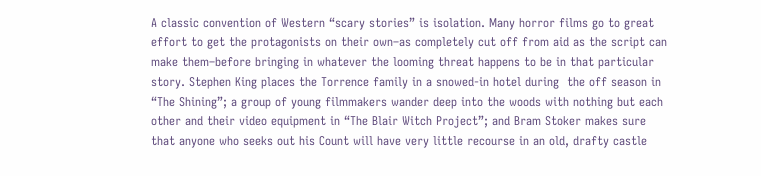A classic convention of Western “scary stories” is isolation. Many horror films go to great effort to get the protagonists on their own–as completely cut off from aid as the script can make them–before bringing in whatever the looming threat happens to be in that particular story. Stephen King places the Torrence family in a snowed-in hotel during  the off season in “The Shining”; a group of young filmmakers wander deep into the woods with nothing but each other and their video equipment in “The Blair Witch Project”; and Bram Stoker makes sure that anyone who seeks out his Count will have very little recourse in an old, drafty castle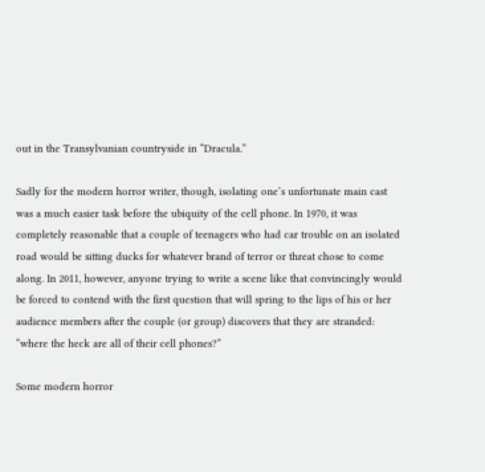out in the Transylvanian countryside in “Dracula.”

Sadly for the modern horror writer, though, isolating one’s unfortunate main cast was a much easier task before the ubiquity of the cell phone. In 1970, it was completely reasonable that a couple of teenagers who had car trouble on an isolated road would be sitting ducks for whatever brand of terror or threat chose to come along. In 2011, however, anyone trying to write a scene like that convincingly would be forced to contend with the first question that will spring to the lips of his or her audience members after the couple (or group) discovers that they are stranded: “where the heck are all of their cell phones?”

Some modern horror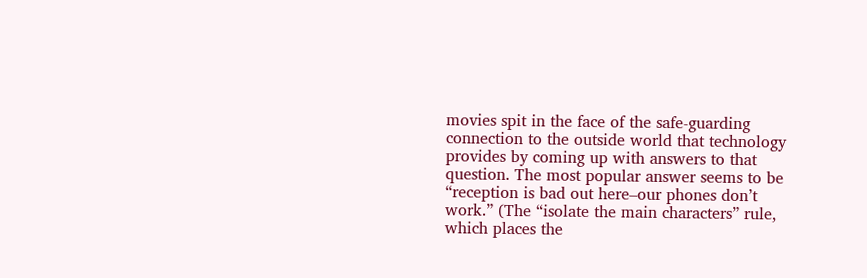movies spit in the face of the safe-guarding connection to the outside world that technology provides by coming up with answers to that question. The most popular answer seems to be “reception is bad out here–our phones don’t work.” (The “isolate the main characters” rule, which places the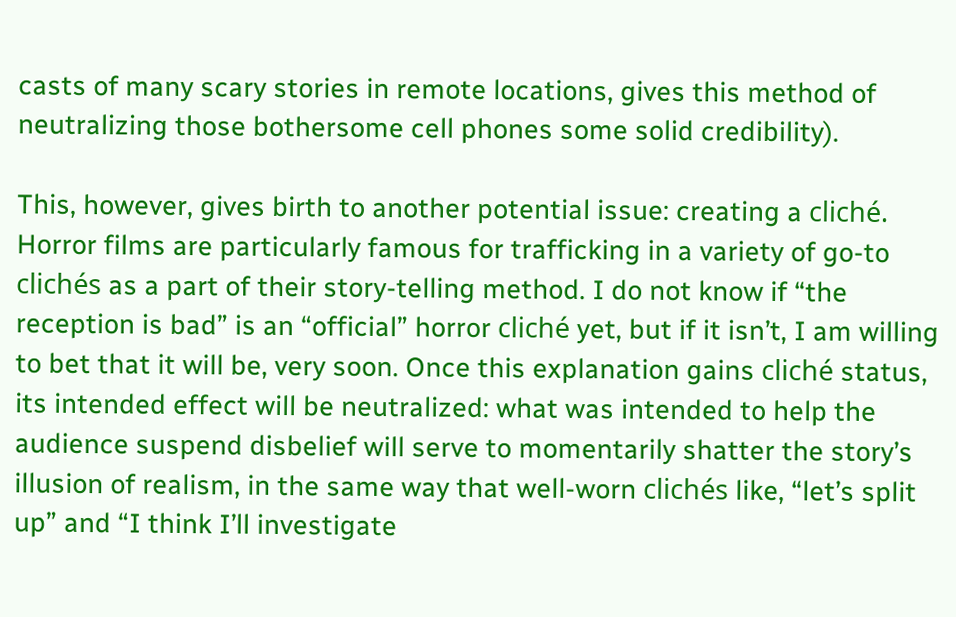casts of many scary stories in remote locations, gives this method of neutralizing those bothersome cell phones some solid credibility).

This, however, gives birth to another potential issue: creating a cliché. Horror films are particularly famous for trafficking in a variety of go-to clichés as a part of their story-telling method. I do not know if “the reception is bad” is an “official” horror cliché yet, but if it isn’t, I am willing to bet that it will be, very soon. Once this explanation gains cliché status, its intended effect will be neutralized: what was intended to help the audience suspend disbelief will serve to momentarily shatter the story’s illusion of realism, in the same way that well-worn clichés like, “let’s split up” and “I think I’ll investigate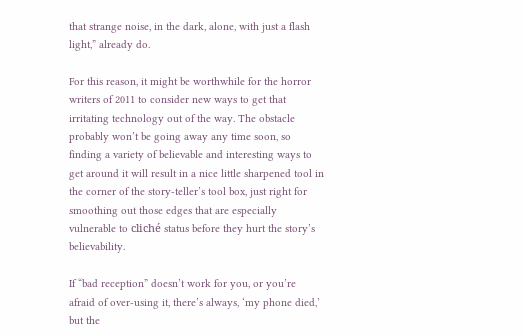that strange noise, in the dark, alone, with just a flash light,” already do.

For this reason, it might be worthwhile for the horror writers of 2011 to consider new ways to get that irritating technology out of the way. The obstacle probably won’t be going away any time soon, so finding a variety of believable and interesting ways to get around it will result in a nice little sharpened tool in the corner of the story-teller’s tool box, just right for smoothing out those edges that are especially vulnerable to cliché status before they hurt the story’s believability.

If “bad reception” doesn’t work for you, or you’re afraid of over-using it, there’s always, ‘my phone died,’ but the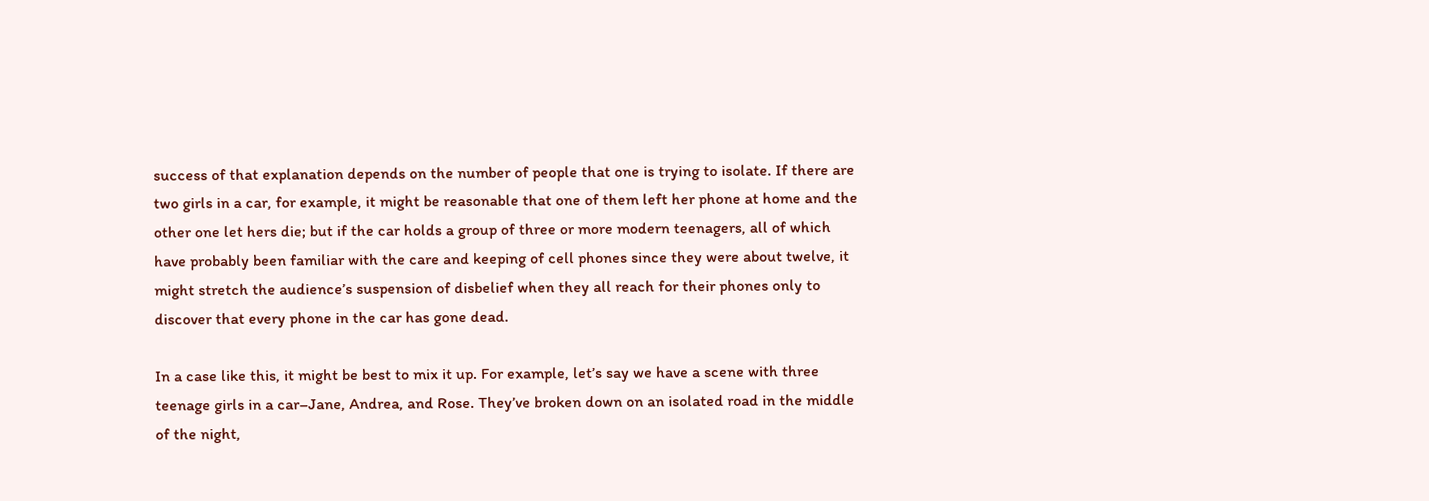success of that explanation depends on the number of people that one is trying to isolate. If there are two girls in a car, for example, it might be reasonable that one of them left her phone at home and the other one let hers die; but if the car holds a group of three or more modern teenagers, all of which have probably been familiar with the care and keeping of cell phones since they were about twelve, it might stretch the audience’s suspension of disbelief when they all reach for their phones only to discover that every phone in the car has gone dead.

In a case like this, it might be best to mix it up. For example, let’s say we have a scene with three teenage girls in a car–Jane, Andrea, and Rose. They’ve broken down on an isolated road in the middle of the night,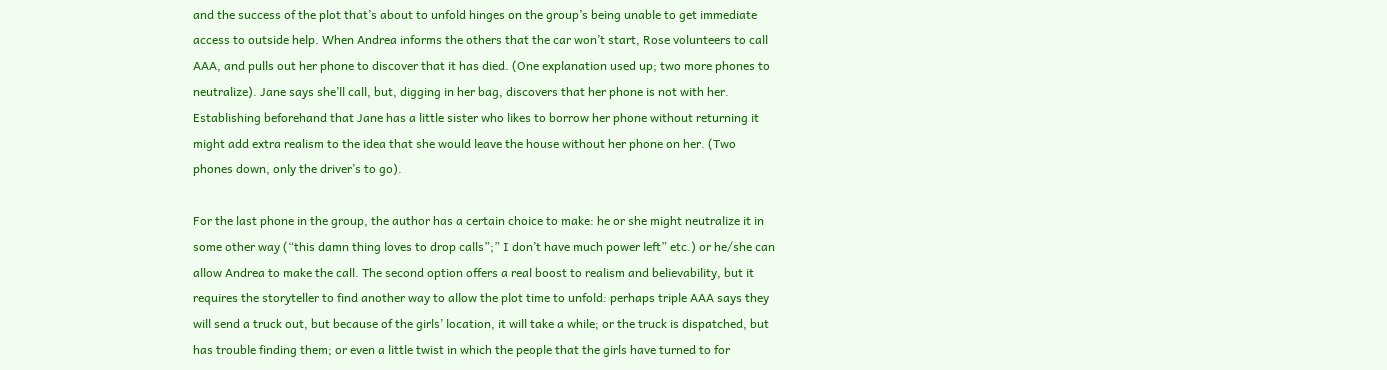and the success of the plot that’s about to unfold hinges on the group’s being unable to get immediate access to outside help. When Andrea informs the others that the car won’t start, Rose volunteers to call AAA, and pulls out her phone to discover that it has died. (One explanation used up; two more phones to neutralize). Jane says she’ll call, but, digging in her bag, discovers that her phone is not with her. Establishing beforehand that Jane has a little sister who likes to borrow her phone without returning it might add extra realism to the idea that she would leave the house without her phone on her. (Two phones down, only the driver’s to go).

For the last phone in the group, the author has a certain choice to make: he or she might neutralize it in some other way (“this damn thing loves to drop calls”;” I don’t have much power left” etc.) or he/she can allow Andrea to make the call. The second option offers a real boost to realism and believability, but it requires the storyteller to find another way to allow the plot time to unfold: perhaps triple AAA says they will send a truck out, but because of the girls’ location, it will take a while; or the truck is dispatched, but has trouble finding them; or even a little twist in which the people that the girls have turned to for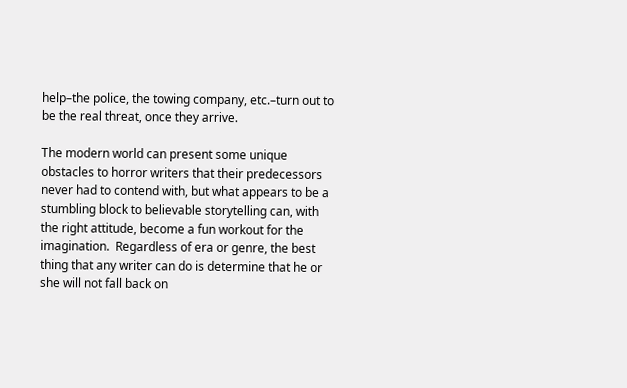help–the police, the towing company, etc.–turn out to be the real threat, once they arrive.

The modern world can present some unique obstacles to horror writers that their predecessors never had to contend with, but what appears to be a stumbling block to believable storytelling can, with the right attitude, become a fun workout for the imagination.  Regardless of era or genre, the best thing that any writer can do is determine that he or she will not fall back on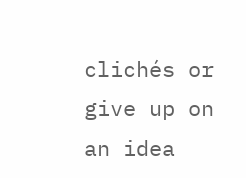clichés or give up on an idea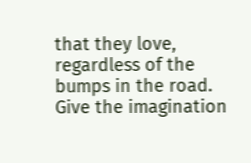that they love, regardless of the bumps in the road. Give the imagination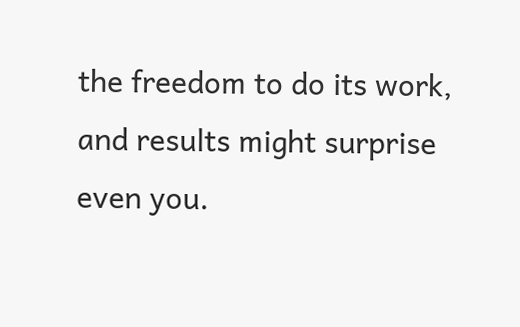the freedom to do its work, and results might surprise even you.